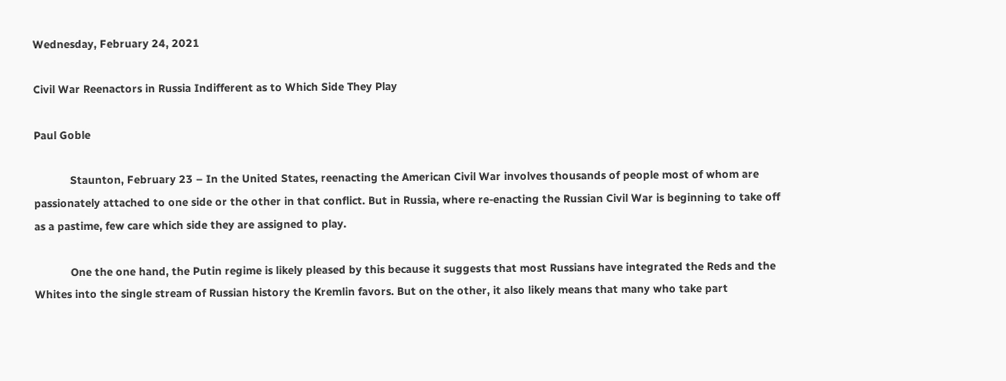Wednesday, February 24, 2021

Civil War Reenactors in Russia Indifferent as to Which Side They Play

Paul Goble

            Staunton, February 23 – In the United States, reenacting the American Civil War involves thousands of people most of whom are passionately attached to one side or the other in that conflict. But in Russia, where re-enacting the Russian Civil War is beginning to take off as a pastime, few care which side they are assigned to play.

            One the one hand, the Putin regime is likely pleased by this because it suggests that most Russians have integrated the Reds and the Whites into the single stream of Russian history the Kremlin favors. But on the other, it also likely means that many who take part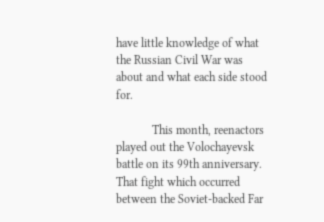have little knowledge of what the Russian Civil War was about and what each side stood for.

            This month, reenactors played out the Volochayevsk battle on its 99th anniversary. That fight which occurred between the Soviet-backed Far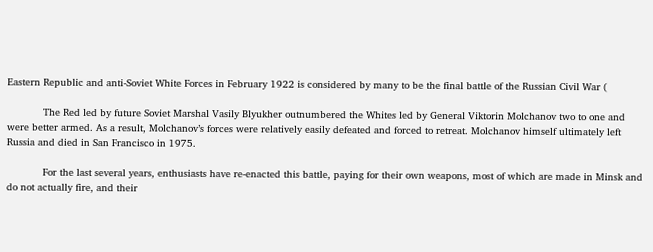Eastern Republic and anti-Soviet White Forces in February 1922 is considered by many to be the final battle of the Russian Civil War (

            The Red led by future Soviet Marshal Vasily Blyukher outnumbered the Whites led by General Viktorin Molchanov two to one and were better armed. As a result, Molchanov’s forces were relatively easily defeated and forced to retreat. Molchanov himself ultimately left Russia and died in San Francisco in 1975.

            For the last several years, enthusiasts have re-enacted this battle, paying for their own weapons, most of which are made in Minsk and do not actually fire, and their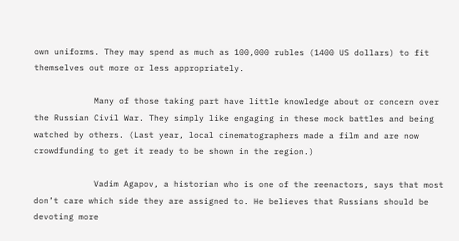own uniforms. They may spend as much as 100,000 rubles (1400 US dollars) to fit themselves out more or less appropriately.

            Many of those taking part have little knowledge about or concern over the Russian Civil War. They simply like engaging in these mock battles and being watched by others. (Last year, local cinematographers made a film and are now crowdfunding to get it ready to be shown in the region.)

            Vadim Agapov, a historian who is one of the reenactors, says that most don’t care which side they are assigned to. He believes that Russians should be devoting more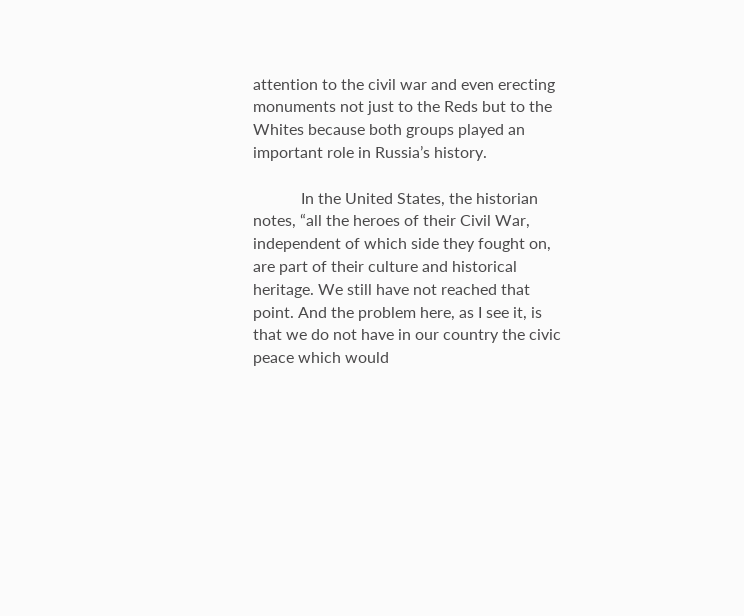attention to the civil war and even erecting monuments not just to the Reds but to the Whites because both groups played an important role in Russia’s history.

            In the United States, the historian notes, “all the heroes of their Civil War, independent of which side they fought on, are part of their culture and historical heritage. We still have not reached that point. And the problem here, as I see it, is that we do not have in our country the civic peace which would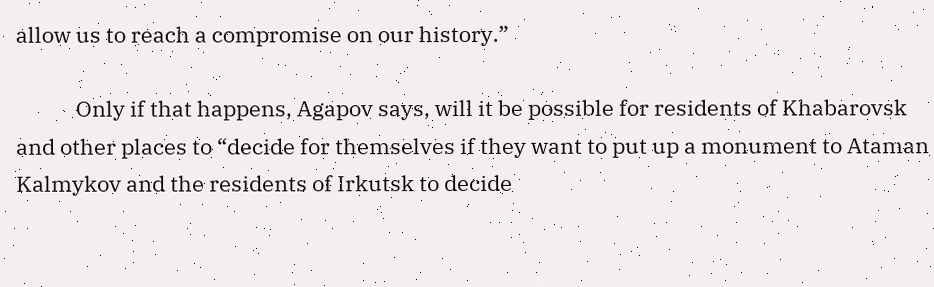allow us to reach a compromise on our history.”

            Only if that happens, Agapov says, will it be possible for residents of Khabarovsk and other places to “decide for themselves if they want to put up a monument to Ataman Kalmykov and the residents of Irkutsk to decide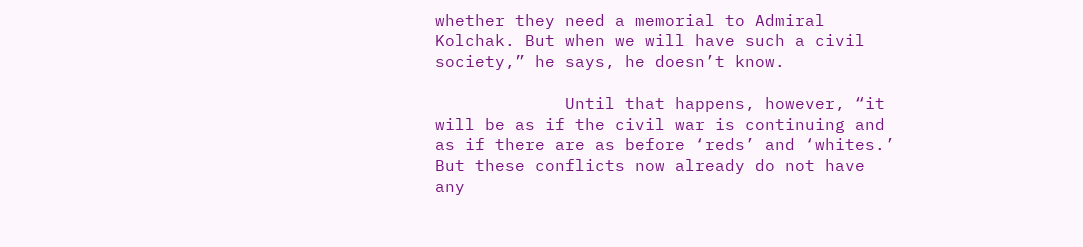whether they need a memorial to Admiral Kolchak. But when we will have such a civil society,” he says, he doesn’t know.

             Until that happens, however, “it will be as if the civil war is continuing and as if there are as before ‘reds’ and ‘whites.’ But these conflicts now already do not have any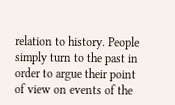relation to history. People simply turn to the past in order to argue their point of view on events of the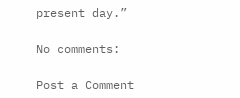present day.”

No comments:

Post a Comment